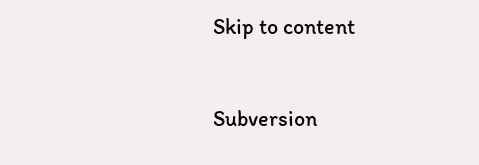Skip to content


Subversion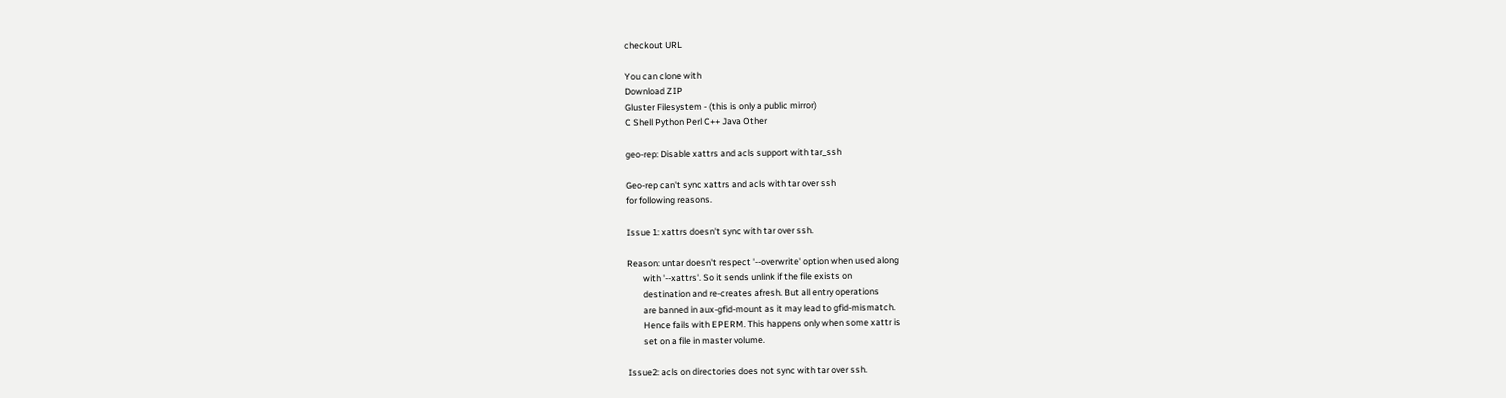checkout URL

You can clone with
Download ZIP
Gluster Filesystem - (this is only a public mirror)
C Shell Python Perl C++ Java Other

geo-rep: Disable xattrs and acls support with tar_ssh

Geo-rep can't sync xattrs and acls with tar over ssh
for following reasons.

Issue 1: xattrs doesn't sync with tar over ssh.

Reason: untar doesn't respect '--overwrite' option when used along
        with '--xattrs'. So it sends unlink if the file exists on
        destination and re-creates afresh. But all entry operations
        are banned in aux-gfid-mount as it may lead to gfid-mismatch.
        Hence fails with EPERM. This happens only when some xattr is
        set on a file in master volume.

Issue2: acls on directories does not sync with tar over ssh.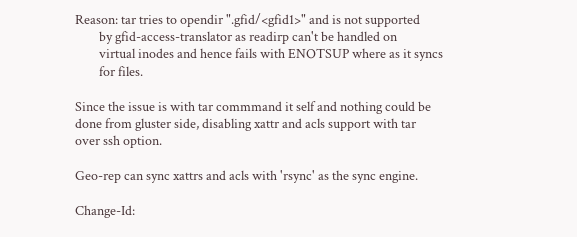Reason: tar tries to opendir ".gfid/<gfid1>" and is not supported
        by gfid-access-translator as readirp can't be handled on
        virtual inodes and hence fails with ENOTSUP where as it syncs
        for files.

Since the issue is with tar commmand it self and nothing could be
done from gluster side, disabling xattr and acls support with tar
over ssh option.

Geo-rep can sync xattrs and acls with 'rsync' as the sync engine.

Change-Id: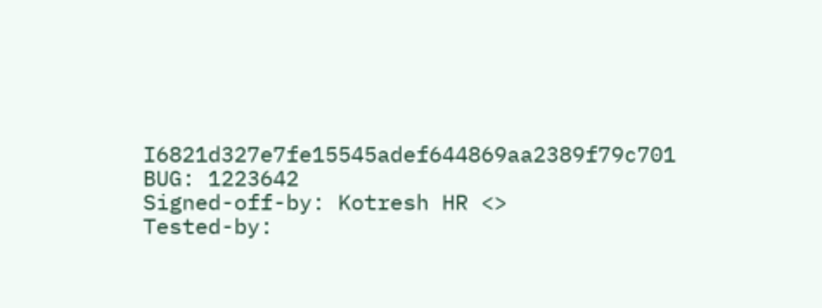I6821d327e7fe15545adef644869aa2389f79c701
BUG: 1223642
Signed-off-by: Kotresh HR <>
Tested-by: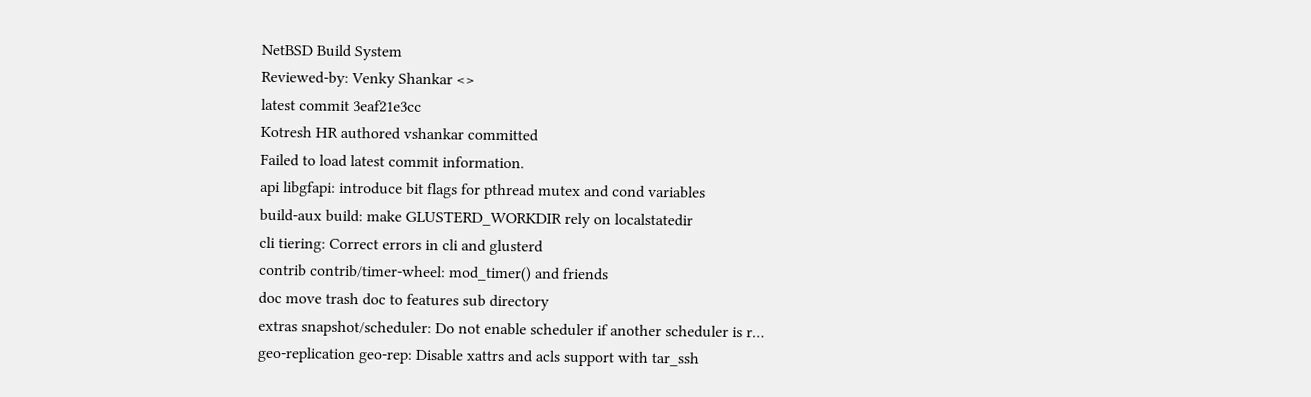NetBSD Build System
Reviewed-by: Venky Shankar <>
latest commit 3eaf21e3cc
Kotresh HR authored vshankar committed
Failed to load latest commit information.
api libgfapi: introduce bit flags for pthread mutex and cond variables
build-aux build: make GLUSTERD_WORKDIR rely on localstatedir
cli tiering: Correct errors in cli and glusterd
contrib contrib/timer-wheel: mod_timer() and friends
doc move trash doc to features sub directory
extras snapshot/scheduler: Do not enable scheduler if another scheduler is r…
geo-replication geo-rep: Disable xattrs and acls support with tar_ssh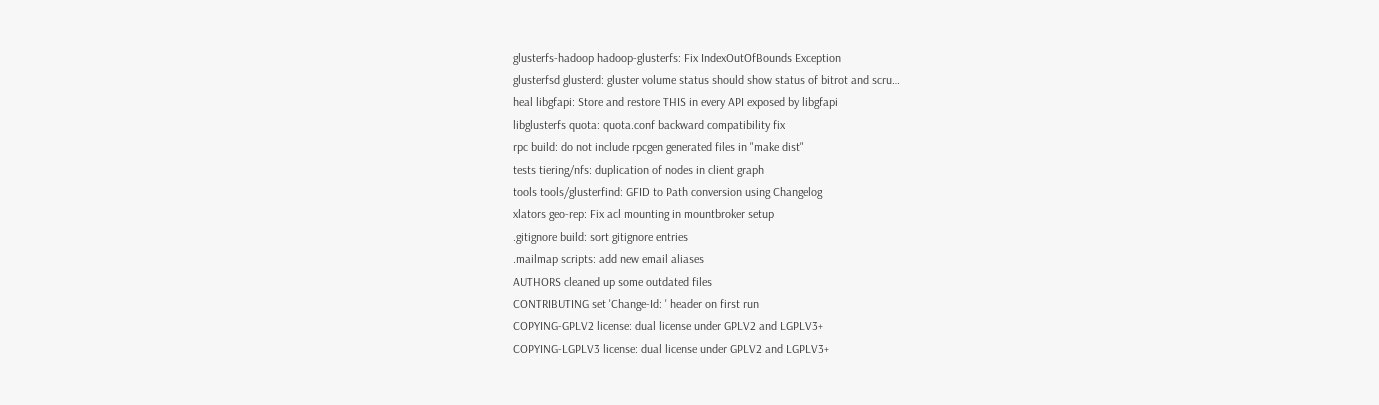glusterfs-hadoop hadoop-glusterfs: Fix IndexOutOfBounds Exception
glusterfsd glusterd: gluster volume status should show status of bitrot and scru…
heal libgfapi: Store and restore THIS in every API exposed by libgfapi
libglusterfs quota: quota.conf backward compatibility fix
rpc build: do not include rpcgen generated files in "make dist"
tests tiering/nfs: duplication of nodes in client graph
tools tools/glusterfind: GFID to Path conversion using Changelog
xlators geo-rep: Fix acl mounting in mountbroker setup
.gitignore build: sort gitignore entries
.mailmap scripts: add new email aliases
AUTHORS cleaned up some outdated files
CONTRIBUTING set 'Change-Id: ' header on first run
COPYING-GPLV2 license: dual license under GPLV2 and LGPLV3+
COPYING-LGPLV3 license: dual license under GPLV2 and LGPLV3+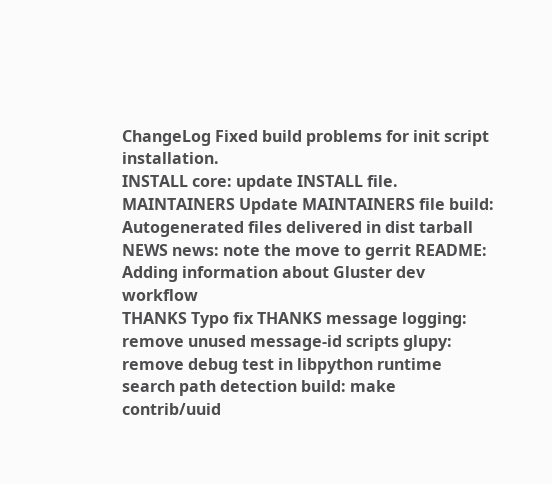ChangeLog Fixed build problems for init script installation.
INSTALL core: update INSTALL file.
MAINTAINERS Update MAINTAINERS file build: Autogenerated files delivered in dist tarball
NEWS news: note the move to gerrit README: Adding information about Gluster dev workflow
THANKS Typo fix THANKS message logging: remove unused message-id scripts glupy: remove debug test in libpython runtime search path detection build: make contrib/uuid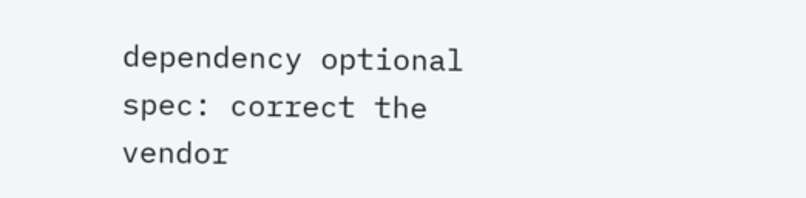dependency optional spec: correct the vendor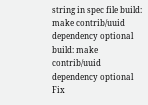string in spec file build: make contrib/uuid dependency optional build: make contrib/uuid dependency optional Fix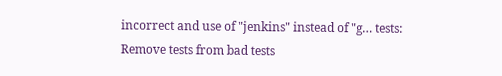incorrect and use of "jenkins" instead of "g… tests: Remove tests from bad tests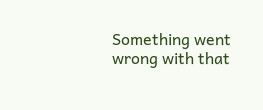Something went wrong with that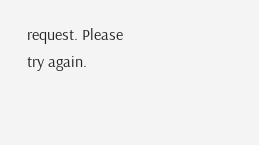request. Please try again.